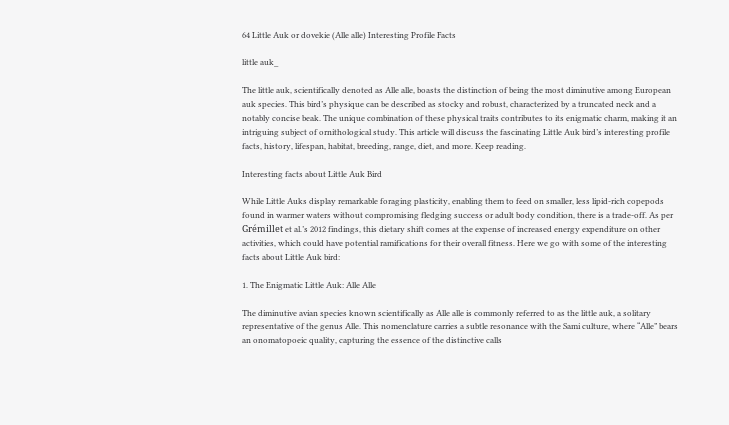64 Little Auk or dovekie (Alle alle) Interesting Profile Facts

little auk_

The little auk, scientifically denoted as Alle alle, boasts the distinction of being the most diminutive among European auk species. This bird’s physique can be described as stocky and robust, characterized by a truncated neck and a notably concise beak. The unique combination of these physical traits contributes to its enigmatic charm, making it an intriguing subject of ornithological study. This article will discuss the fascinating Little Auk bird’s interesting profile facts, history, lifespan, habitat, breeding, range, diet, and more. Keep reading.

Interesting facts about Little Auk Bird

While Little Auks display remarkable foraging plasticity, enabling them to feed on smaller, less lipid-rich copepods found in warmer waters without compromising fledging success or adult body condition, there is a trade-off. As per Grémillet et al.’s 2012 findings, this dietary shift comes at the expense of increased energy expenditure on other activities, which could have potential ramifications for their overall fitness. Here we go with some of the interesting facts about Little Auk bird:

1. The Enigmatic Little Auk: Alle Alle

The diminutive avian species known scientifically as Alle alle is commonly referred to as the little auk, a solitary representative of the genus Alle. This nomenclature carries a subtle resonance with the Sami culture, where “Alle” bears an onomatopoeic quality, capturing the essence of the distinctive calls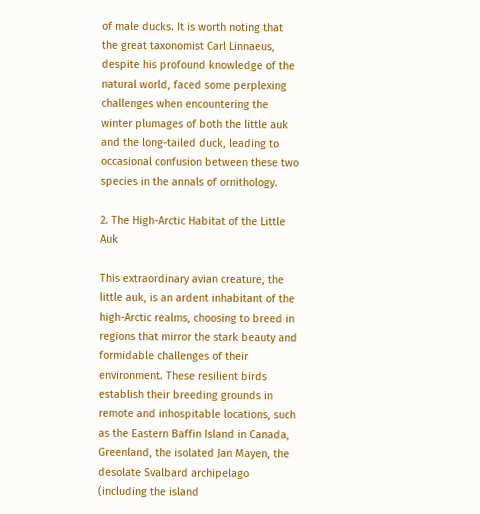of male ducks. It is worth noting that the great taxonomist Carl Linnaeus, despite his profound knowledge of the natural world, faced some perplexing challenges when encountering the winter plumages of both the little auk and the long-tailed duck, leading to occasional confusion between these two species in the annals of ornithology.

2. The High-Arctic Habitat of the Little Auk

This extraordinary avian creature, the little auk, is an ardent inhabitant of the high-Arctic realms, choosing to breed in regions that mirror the stark beauty and formidable challenges of their environment. These resilient birds establish their breeding grounds in remote and inhospitable locations, such as the Eastern Baffin Island in Canada, Greenland, the isolated Jan Mayen, the desolate Svalbard archipelago (including the island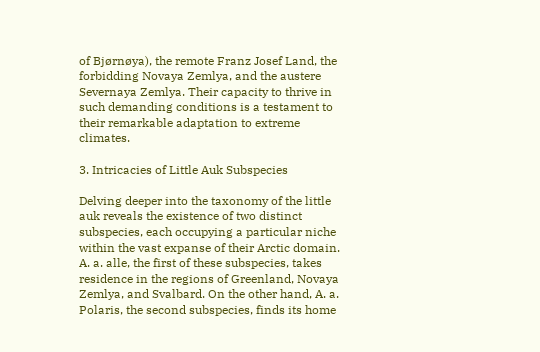of Bjørnøya), the remote Franz Josef Land, the forbidding Novaya Zemlya, and the austere Severnaya Zemlya. Their capacity to thrive in such demanding conditions is a testament to their remarkable adaptation to extreme climates.

3. Intricacies of Little Auk Subspecies

Delving deeper into the taxonomy of the little auk reveals the existence of two distinct subspecies, each occupying a particular niche within the vast expanse of their Arctic domain. A. a. alle, the first of these subspecies, takes residence in the regions of Greenland, Novaya Zemlya, and Svalbard. On the other hand, A. a. Polaris, the second subspecies, finds its home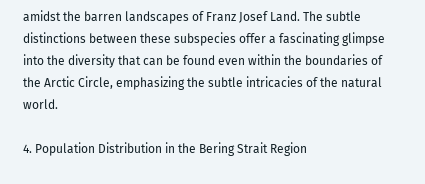amidst the barren landscapes of Franz Josef Land. The subtle distinctions between these subspecies offer a fascinating glimpse into the diversity that can be found even within the boundaries of the Arctic Circle, emphasizing the subtle intricacies of the natural world.

4. Population Distribution in the Bering Strait Region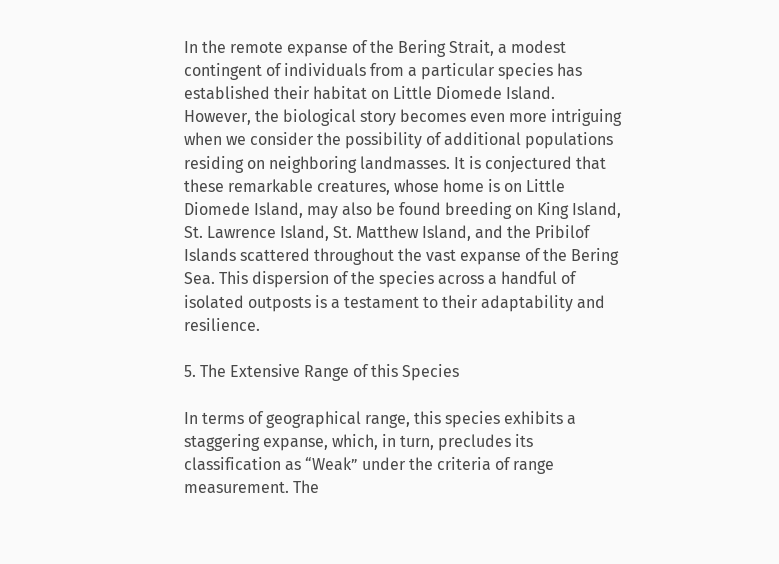In the remote expanse of the Bering Strait, a modest contingent of individuals from a particular species has established their habitat on Little Diomede Island. However, the biological story becomes even more intriguing when we consider the possibility of additional populations residing on neighboring landmasses. It is conjectured that these remarkable creatures, whose home is on Little Diomede Island, may also be found breeding on King Island, St. Lawrence Island, St. Matthew Island, and the Pribilof Islands scattered throughout the vast expanse of the Bering Sea. This dispersion of the species across a handful of isolated outposts is a testament to their adaptability and resilience.

5. The Extensive Range of this Species

In terms of geographical range, this species exhibits a staggering expanse, which, in turn, precludes its classification as “Weak” under the criteria of range measurement. The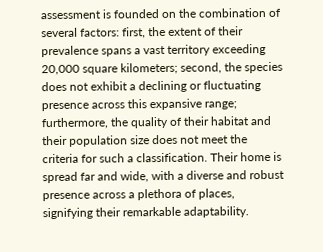assessment is founded on the combination of several factors: first, the extent of their prevalence spans a vast territory exceeding 20,000 square kilometers; second, the species does not exhibit a declining or fluctuating presence across this expansive range; furthermore, the quality of their habitat and their population size does not meet the criteria for such a classification. Their home is spread far and wide, with a diverse and robust presence across a plethora of places, signifying their remarkable adaptability.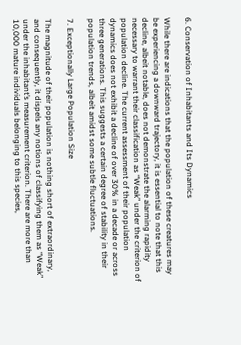6. Conservation of Inhabitants and Its Dynamics

While there are indications that the population of these creatures may be experiencing a downward trajectory, it is essential to note that this decline, albeit notable, does not demonstrate the alarming rapidity necessary to warrant their classification as “Weak” under the criterion of population decline. The current assessment of their population dynamics does not exhibit a decline of over 30% in a decade or across three generations. This suggests a certain degree of stability in their population trends, albeit amidst some subtle fluctuations.

7. Exceptionally Large Population Size

The magnitude of their population is nothing short of extraordinary, and consequently, it dispels any notions of classifying them as “Weak” under the inhabitant’s measurement criterion. There are more than 10,000 mature individuals belonging to this species,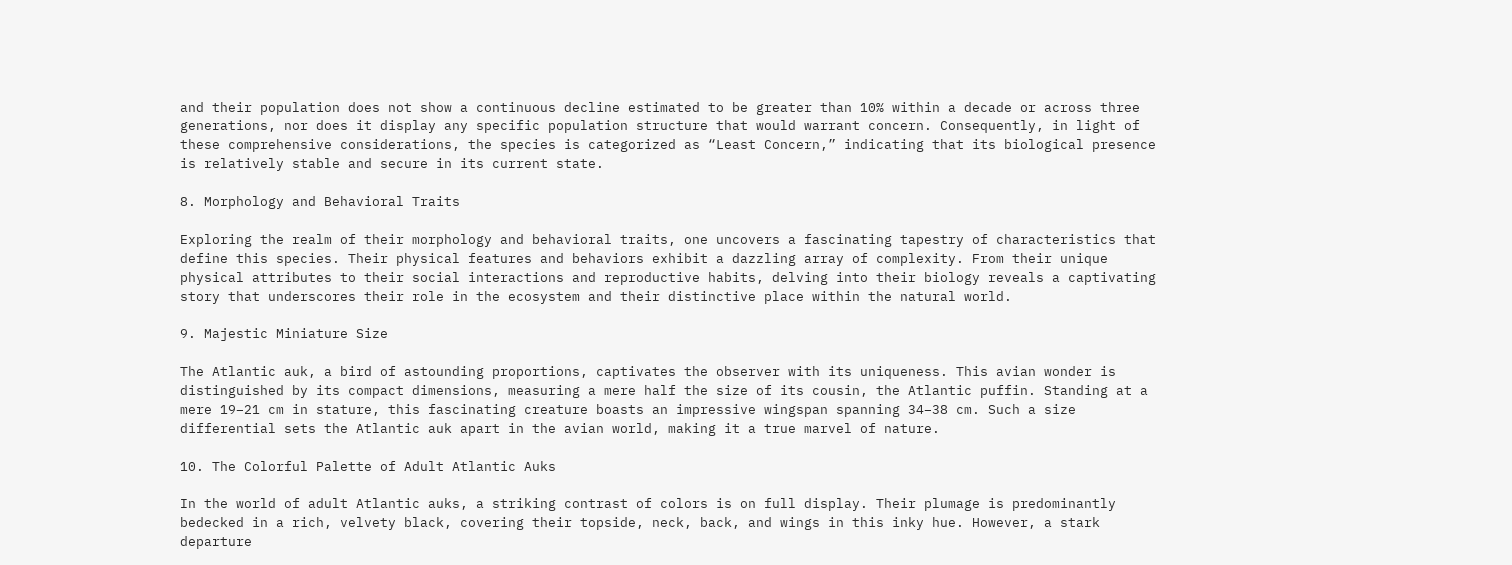and their population does not show a continuous decline estimated to be greater than 10% within a decade or across three generations, nor does it display any specific population structure that would warrant concern. Consequently, in light of these comprehensive considerations, the species is categorized as “Least Concern,” indicating that its biological presence is relatively stable and secure in its current state.

8. Morphology and Behavioral Traits

Exploring the realm of their morphology and behavioral traits, one uncovers a fascinating tapestry of characteristics that define this species. Their physical features and behaviors exhibit a dazzling array of complexity. From their unique physical attributes to their social interactions and reproductive habits, delving into their biology reveals a captivating story that underscores their role in the ecosystem and their distinctive place within the natural world.

9. Majestic Miniature Size

The Atlantic auk, a bird of astounding proportions, captivates the observer with its uniqueness. This avian wonder is distinguished by its compact dimensions, measuring a mere half the size of its cousin, the Atlantic puffin. Standing at a mere 19–21 cm in stature, this fascinating creature boasts an impressive wingspan spanning 34–38 cm. Such a size differential sets the Atlantic auk apart in the avian world, making it a true marvel of nature.

10. The Colorful Palette of Adult Atlantic Auks

In the world of adult Atlantic auks, a striking contrast of colors is on full display. Their plumage is predominantly bedecked in a rich, velvety black, covering their topside, neck, back, and wings in this inky hue. However, a stark departure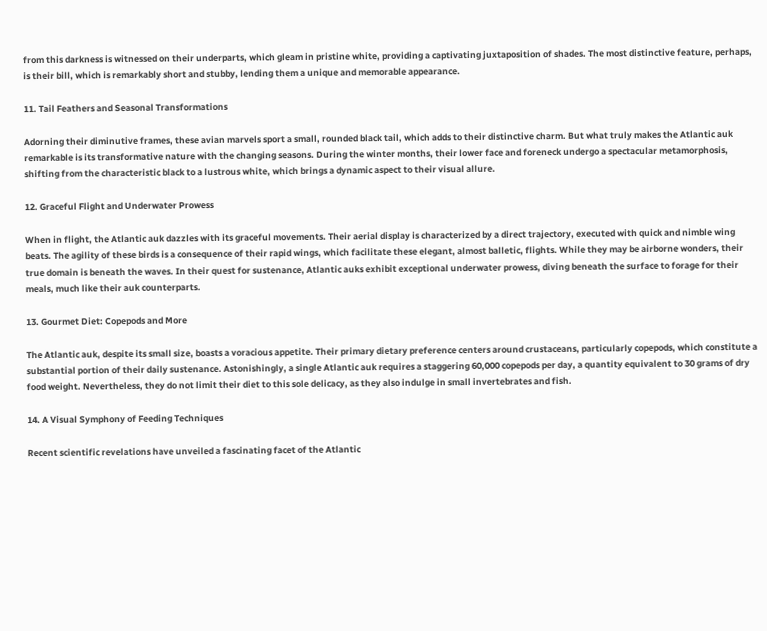from this darkness is witnessed on their underparts, which gleam in pristine white, providing a captivating juxtaposition of shades. The most distinctive feature, perhaps, is their bill, which is remarkably short and stubby, lending them a unique and memorable appearance.

11. Tail Feathers and Seasonal Transformations

Adorning their diminutive frames, these avian marvels sport a small, rounded black tail, which adds to their distinctive charm. But what truly makes the Atlantic auk remarkable is its transformative nature with the changing seasons. During the winter months, their lower face and foreneck undergo a spectacular metamorphosis, shifting from the characteristic black to a lustrous white, which brings a dynamic aspect to their visual allure.

12. Graceful Flight and Underwater Prowess

When in flight, the Atlantic auk dazzles with its graceful movements. Their aerial display is characterized by a direct trajectory, executed with quick and nimble wing beats. The agility of these birds is a consequence of their rapid wings, which facilitate these elegant, almost balletic, flights. While they may be airborne wonders, their true domain is beneath the waves. In their quest for sustenance, Atlantic auks exhibit exceptional underwater prowess, diving beneath the surface to forage for their meals, much like their auk counterparts.

13. Gourmet Diet: Copepods and More

The Atlantic auk, despite its small size, boasts a voracious appetite. Their primary dietary preference centers around crustaceans, particularly copepods, which constitute a substantial portion of their daily sustenance. Astonishingly, a single Atlantic auk requires a staggering 60,000 copepods per day, a quantity equivalent to 30 grams of dry food weight. Nevertheless, they do not limit their diet to this sole delicacy, as they also indulge in small invertebrates and fish.

14. A Visual Symphony of Feeding Techniques

Recent scientific revelations have unveiled a fascinating facet of the Atlantic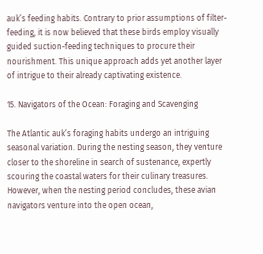auk’s feeding habits. Contrary to prior assumptions of filter-feeding, it is now believed that these birds employ visually guided suction-feeding techniques to procure their nourishment. This unique approach adds yet another layer of intrigue to their already captivating existence.

15. Navigators of the Ocean: Foraging and Scavenging

The Atlantic auk’s foraging habits undergo an intriguing seasonal variation. During the nesting season, they venture closer to the shoreline in search of sustenance, expertly scouring the coastal waters for their culinary treasures. However, when the nesting period concludes, these avian navigators venture into the open ocean,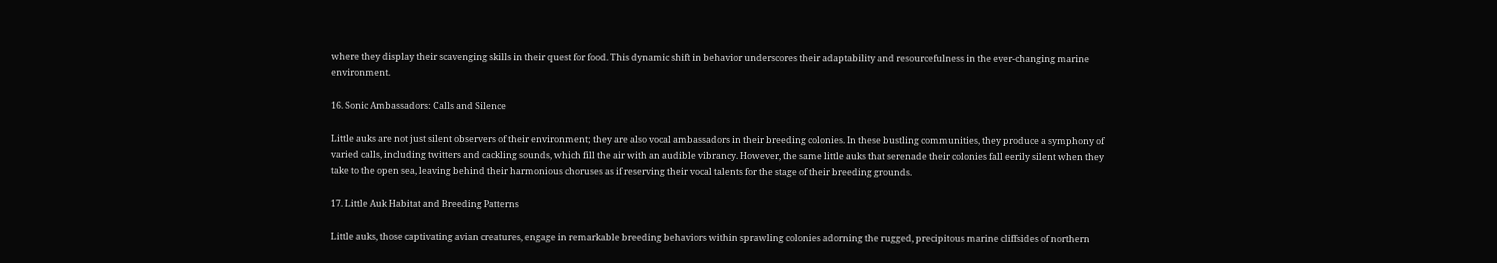where they display their scavenging skills in their quest for food. This dynamic shift in behavior underscores their adaptability and resourcefulness in the ever-changing marine environment.

16. Sonic Ambassadors: Calls and Silence

Little auks are not just silent observers of their environment; they are also vocal ambassadors in their breeding colonies. In these bustling communities, they produce a symphony of varied calls, including twitters and cackling sounds, which fill the air with an audible vibrancy. However, the same little auks that serenade their colonies fall eerily silent when they take to the open sea, leaving behind their harmonious choruses as if reserving their vocal talents for the stage of their breeding grounds.

17. Little Auk Habitat and Breeding Patterns

Little auks, those captivating avian creatures, engage in remarkable breeding behaviors within sprawling colonies adorning the rugged, precipitous marine cliffsides of northern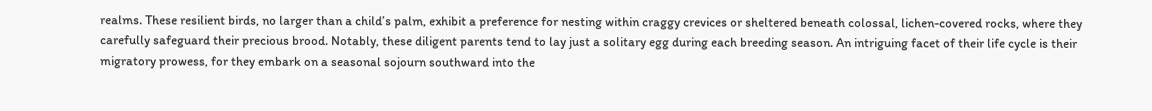realms. These resilient birds, no larger than a child’s palm, exhibit a preference for nesting within craggy crevices or sheltered beneath colossal, lichen-covered rocks, where they carefully safeguard their precious brood. Notably, these diligent parents tend to lay just a solitary egg during each breeding season. An intriguing facet of their life cycle is their migratory prowess, for they embark on a seasonal sojourn southward into the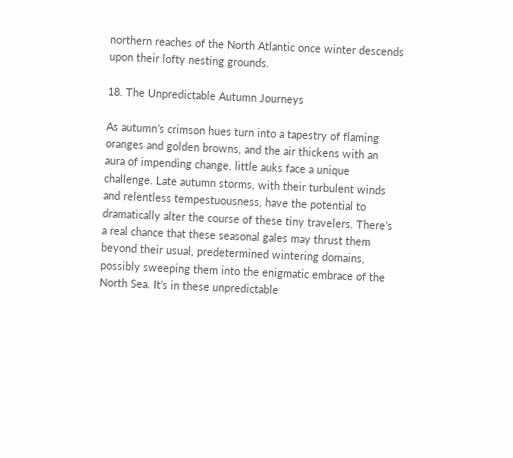northern reaches of the North Atlantic once winter descends upon their lofty nesting grounds.

18. The Unpredictable Autumn Journeys

As autumn’s crimson hues turn into a tapestry of flaming oranges and golden browns, and the air thickens with an aura of impending change, little auks face a unique challenge. Late autumn storms, with their turbulent winds and relentless tempestuousness, have the potential to dramatically alter the course of these tiny travelers. There’s a real chance that these seasonal gales may thrust them beyond their usual, predetermined wintering domains, possibly sweeping them into the enigmatic embrace of the North Sea. It’s in these unpredictable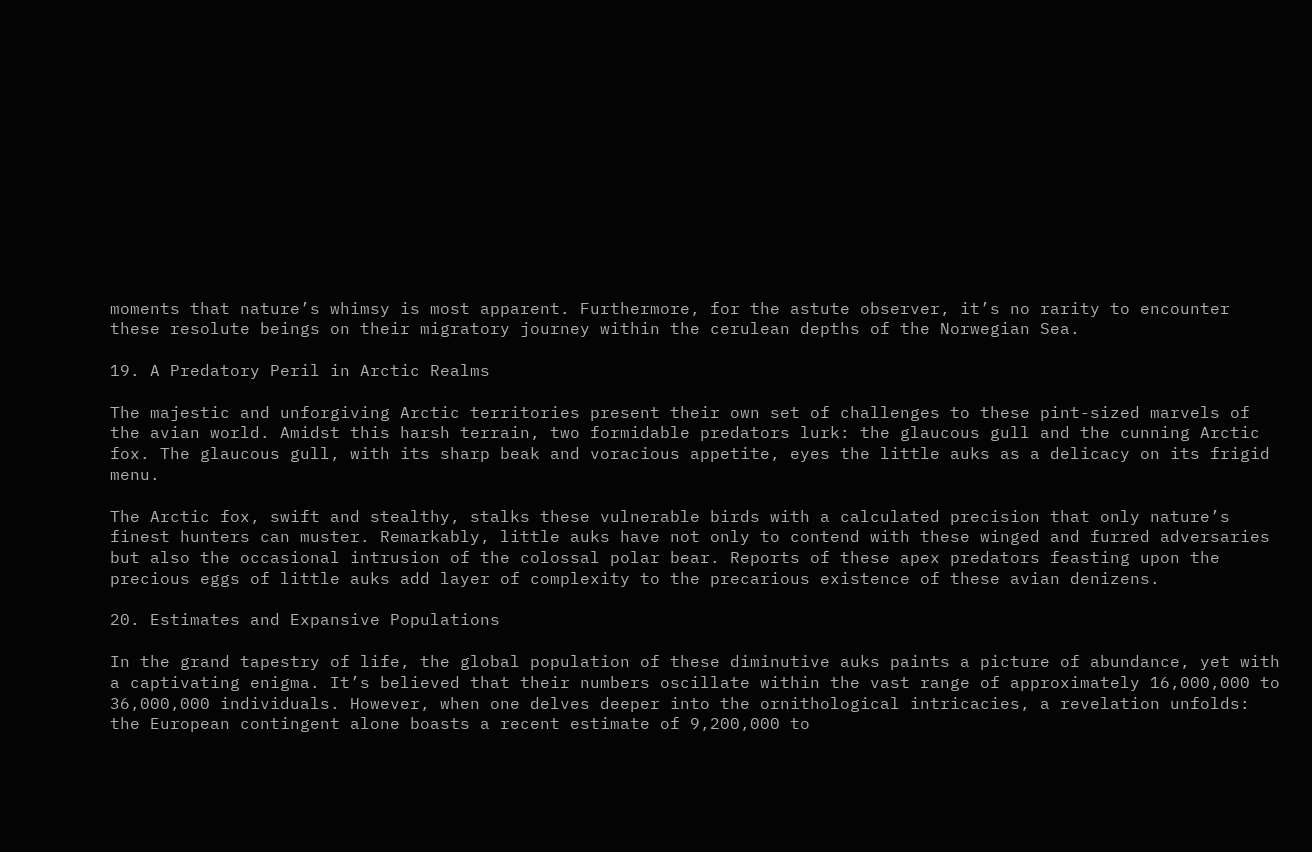moments that nature’s whimsy is most apparent. Furthermore, for the astute observer, it’s no rarity to encounter these resolute beings on their migratory journey within the cerulean depths of the Norwegian Sea.

19. A Predatory Peril in Arctic Realms

The majestic and unforgiving Arctic territories present their own set of challenges to these pint-sized marvels of the avian world. Amidst this harsh terrain, two formidable predators lurk: the glaucous gull and the cunning Arctic fox. The glaucous gull, with its sharp beak and voracious appetite, eyes the little auks as a delicacy on its frigid menu.

The Arctic fox, swift and stealthy, stalks these vulnerable birds with a calculated precision that only nature’s finest hunters can muster. Remarkably, little auks have not only to contend with these winged and furred adversaries but also the occasional intrusion of the colossal polar bear. Reports of these apex predators feasting upon the precious eggs of little auks add layer of complexity to the precarious existence of these avian denizens.

20. Estimates and Expansive Populations

In the grand tapestry of life, the global population of these diminutive auks paints a picture of abundance, yet with a captivating enigma. It’s believed that their numbers oscillate within the vast range of approximately 16,000,000 to 36,000,000 individuals. However, when one delves deeper into the ornithological intricacies, a revelation unfolds: the European contingent alone boasts a recent estimate of 9,200,000 to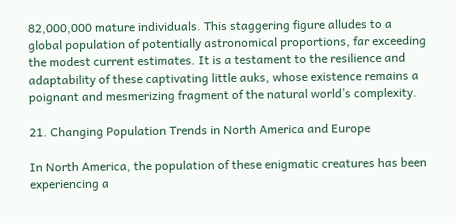82,000,000 mature individuals. This staggering figure alludes to a global population of potentially astronomical proportions, far exceeding the modest current estimates. It is a testament to the resilience and adaptability of these captivating little auks, whose existence remains a poignant and mesmerizing fragment of the natural world’s complexity.

21. Changing Population Trends in North America and Europe

In North America, the population of these enigmatic creatures has been experiencing a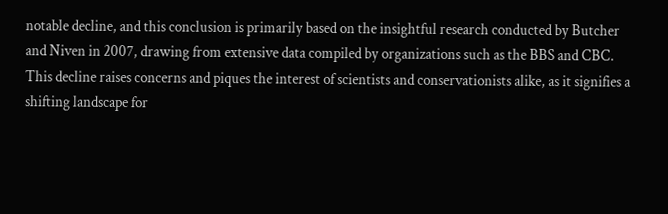notable decline, and this conclusion is primarily based on the insightful research conducted by Butcher and Niven in 2007, drawing from extensive data compiled by organizations such as the BBS and CBC. This decline raises concerns and piques the interest of scientists and conservationists alike, as it signifies a shifting landscape for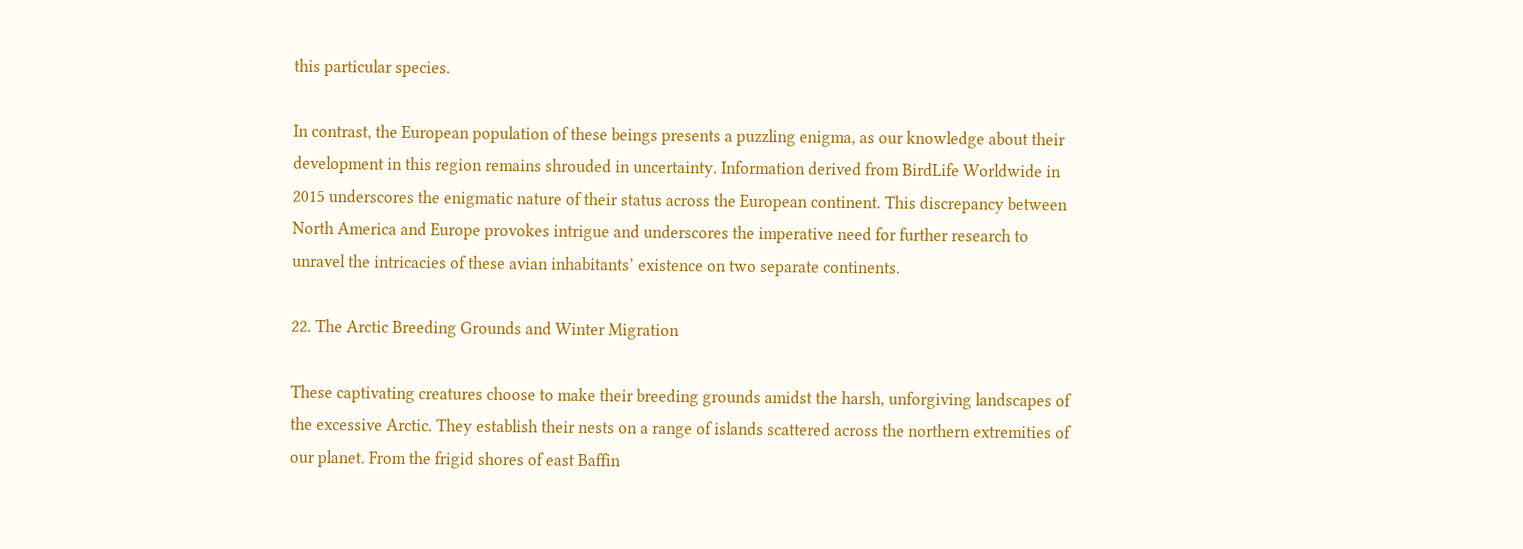this particular species.

In contrast, the European population of these beings presents a puzzling enigma, as our knowledge about their development in this region remains shrouded in uncertainty. Information derived from BirdLife Worldwide in 2015 underscores the enigmatic nature of their status across the European continent. This discrepancy between North America and Europe provokes intrigue and underscores the imperative need for further research to unravel the intricacies of these avian inhabitants’ existence on two separate continents.

22. The Arctic Breeding Grounds and Winter Migration

These captivating creatures choose to make their breeding grounds amidst the harsh, unforgiving landscapes of the excessive Arctic. They establish their nests on a range of islands scattered across the northern extremities of our planet. From the frigid shores of east Baffin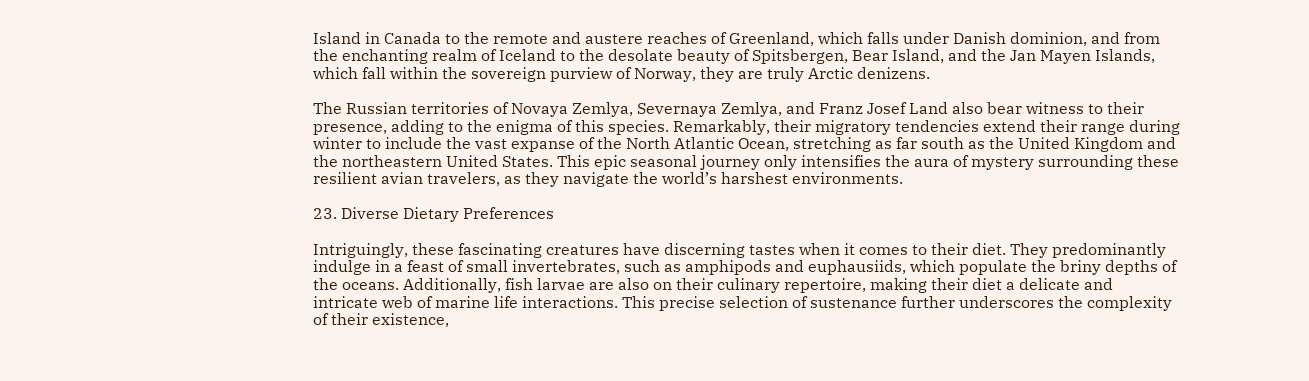Island in Canada to the remote and austere reaches of Greenland, which falls under Danish dominion, and from the enchanting realm of Iceland to the desolate beauty of Spitsbergen, Bear Island, and the Jan Mayen Islands, which fall within the sovereign purview of Norway, they are truly Arctic denizens.

The Russian territories of Novaya Zemlya, Severnaya Zemlya, and Franz Josef Land also bear witness to their presence, adding to the enigma of this species. Remarkably, their migratory tendencies extend their range during winter to include the vast expanse of the North Atlantic Ocean, stretching as far south as the United Kingdom and the northeastern United States. This epic seasonal journey only intensifies the aura of mystery surrounding these resilient avian travelers, as they navigate the world’s harshest environments.

23. Diverse Dietary Preferences

Intriguingly, these fascinating creatures have discerning tastes when it comes to their diet. They predominantly indulge in a feast of small invertebrates, such as amphipods and euphausiids, which populate the briny depths of the oceans. Additionally, fish larvae are also on their culinary repertoire, making their diet a delicate and intricate web of marine life interactions. This precise selection of sustenance further underscores the complexity of their existence,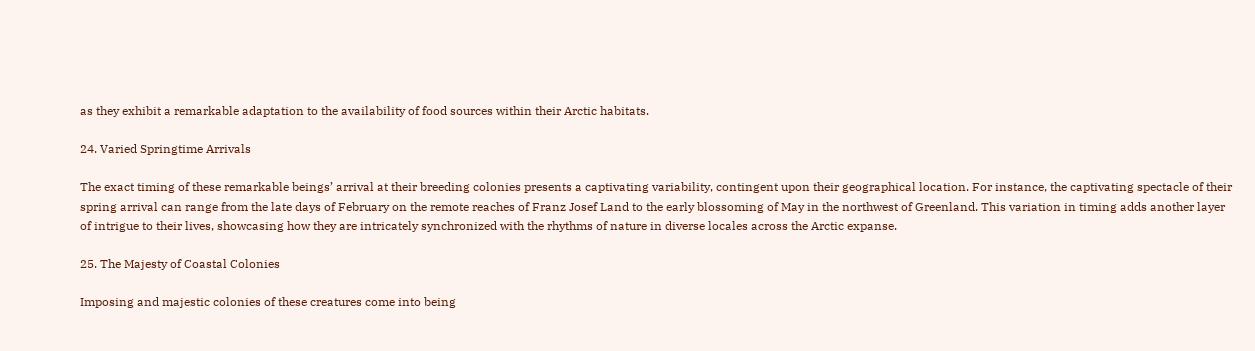as they exhibit a remarkable adaptation to the availability of food sources within their Arctic habitats.

24. Varied Springtime Arrivals

The exact timing of these remarkable beings’ arrival at their breeding colonies presents a captivating variability, contingent upon their geographical location. For instance, the captivating spectacle of their spring arrival can range from the late days of February on the remote reaches of Franz Josef Land to the early blossoming of May in the northwest of Greenland. This variation in timing adds another layer of intrigue to their lives, showcasing how they are intricately synchronized with the rhythms of nature in diverse locales across the Arctic expanse.

25. The Majesty of Coastal Colonies

Imposing and majestic colonies of these creatures come into being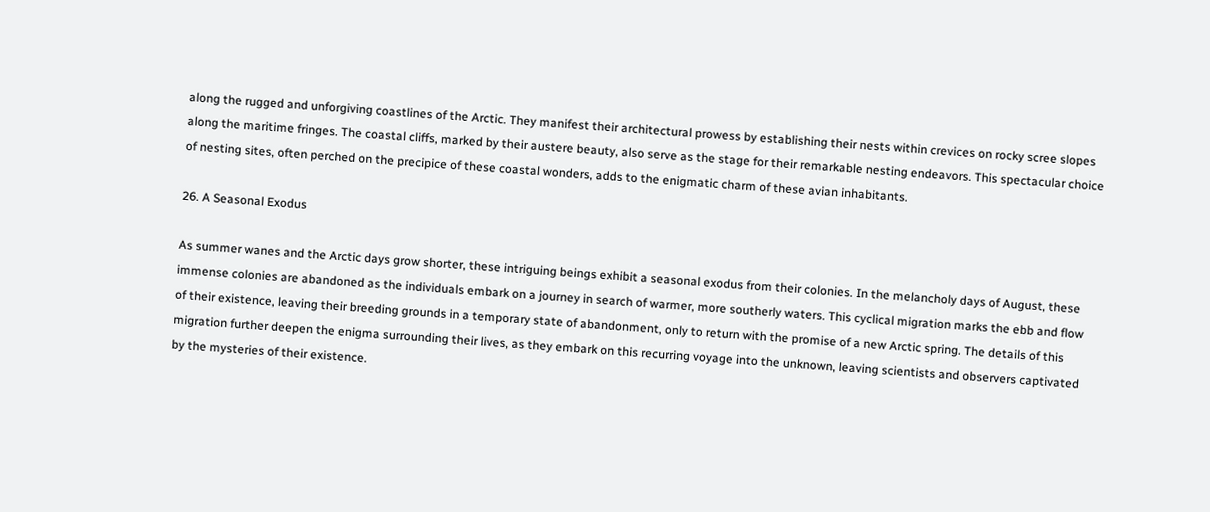along the rugged and unforgiving coastlines of the Arctic. They manifest their architectural prowess by establishing their nests within crevices on rocky scree slopes along the maritime fringes. The coastal cliffs, marked by their austere beauty, also serve as the stage for their remarkable nesting endeavors. This spectacular choice of nesting sites, often perched on the precipice of these coastal wonders, adds to the enigmatic charm of these avian inhabitants.

26. A Seasonal Exodus

As summer wanes and the Arctic days grow shorter, these intriguing beings exhibit a seasonal exodus from their colonies. In the melancholy days of August, these immense colonies are abandoned as the individuals embark on a journey in search of warmer, more southerly waters. This cyclical migration marks the ebb and flow of their existence, leaving their breeding grounds in a temporary state of abandonment, only to return with the promise of a new Arctic spring. The details of this migration further deepen the enigma surrounding their lives, as they embark on this recurring voyage into the unknown, leaving scientists and observers captivated by the mysteries of their existence.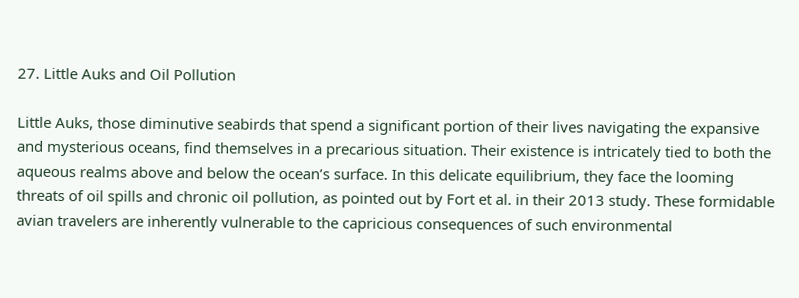27. Little Auks and Oil Pollution

Little Auks, those diminutive seabirds that spend a significant portion of their lives navigating the expansive and mysterious oceans, find themselves in a precarious situation. Their existence is intricately tied to both the aqueous realms above and below the ocean’s surface. In this delicate equilibrium, they face the looming threats of oil spills and chronic oil pollution, as pointed out by Fort et al. in their 2013 study. These formidable avian travelers are inherently vulnerable to the capricious consequences of such environmental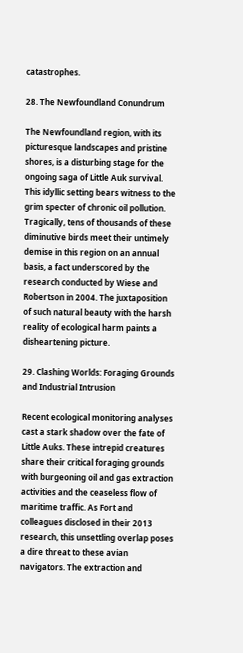catastrophes.

28. The Newfoundland Conundrum

The Newfoundland region, with its picturesque landscapes and pristine shores, is a disturbing stage for the ongoing saga of Little Auk survival. This idyllic setting bears witness to the grim specter of chronic oil pollution. Tragically, tens of thousands of these diminutive birds meet their untimely demise in this region on an annual basis, a fact underscored by the research conducted by Wiese and Robertson in 2004. The juxtaposition of such natural beauty with the harsh reality of ecological harm paints a disheartening picture.

29. Clashing Worlds: Foraging Grounds and Industrial Intrusion

Recent ecological monitoring analyses cast a stark shadow over the fate of Little Auks. These intrepid creatures share their critical foraging grounds with burgeoning oil and gas extraction activities and the ceaseless flow of maritime traffic. As Fort and colleagues disclosed in their 2013 research, this unsettling overlap poses a dire threat to these avian navigators. The extraction and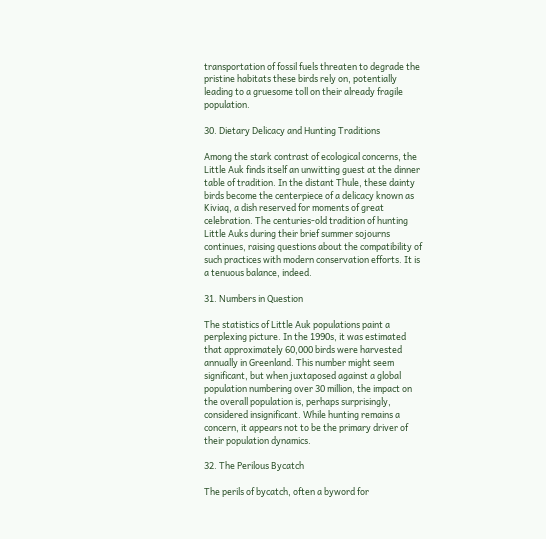transportation of fossil fuels threaten to degrade the pristine habitats these birds rely on, potentially leading to a gruesome toll on their already fragile population.

30. Dietary Delicacy and Hunting Traditions

Among the stark contrast of ecological concerns, the Little Auk finds itself an unwitting guest at the dinner table of tradition. In the distant Thule, these dainty birds become the centerpiece of a delicacy known as Kiviaq, a dish reserved for moments of great celebration. The centuries-old tradition of hunting Little Auks during their brief summer sojourns continues, raising questions about the compatibility of such practices with modern conservation efforts. It is a tenuous balance, indeed.

31. Numbers in Question

The statistics of Little Auk populations paint a perplexing picture. In the 1990s, it was estimated that approximately 60,000 birds were harvested annually in Greenland. This number might seem significant, but when juxtaposed against a global population numbering over 30 million, the impact on the overall population is, perhaps surprisingly, considered insignificant. While hunting remains a concern, it appears not to be the primary driver of their population dynamics.

32. The Perilous Bycatch

The perils of bycatch, often a byword for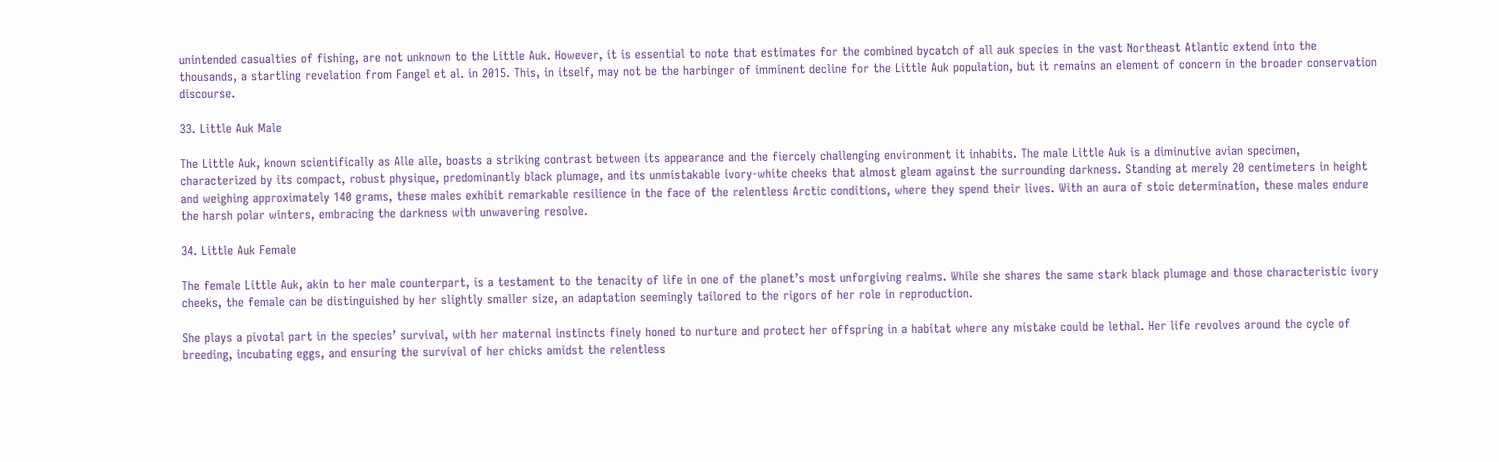unintended casualties of fishing, are not unknown to the Little Auk. However, it is essential to note that estimates for the combined bycatch of all auk species in the vast Northeast Atlantic extend into the thousands, a startling revelation from Fangel et al. in 2015. This, in itself, may not be the harbinger of imminent decline for the Little Auk population, but it remains an element of concern in the broader conservation discourse.

33. Little Auk Male

The Little Auk, known scientifically as Alle alle, boasts a striking contrast between its appearance and the fiercely challenging environment it inhabits. The male Little Auk is a diminutive avian specimen, characterized by its compact, robust physique, predominantly black plumage, and its unmistakable ivory-white cheeks that almost gleam against the surrounding darkness. Standing at merely 20 centimeters in height and weighing approximately 140 grams, these males exhibit remarkable resilience in the face of the relentless Arctic conditions, where they spend their lives. With an aura of stoic determination, these males endure the harsh polar winters, embracing the darkness with unwavering resolve.

34. Little Auk Female

The female Little Auk, akin to her male counterpart, is a testament to the tenacity of life in one of the planet’s most unforgiving realms. While she shares the same stark black plumage and those characteristic ivory cheeks, the female can be distinguished by her slightly smaller size, an adaptation seemingly tailored to the rigors of her role in reproduction.

She plays a pivotal part in the species’ survival, with her maternal instincts finely honed to nurture and protect her offspring in a habitat where any mistake could be lethal. Her life revolves around the cycle of breeding, incubating eggs, and ensuring the survival of her chicks amidst the relentless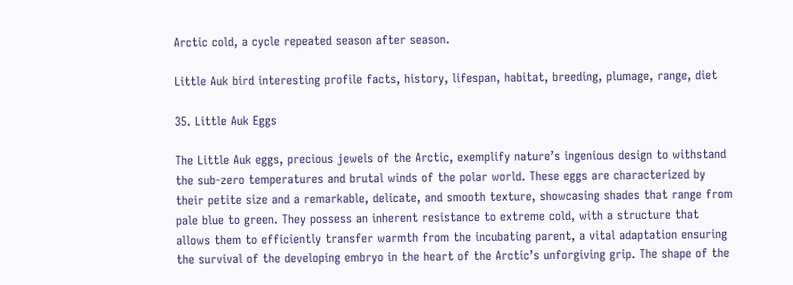Arctic cold, a cycle repeated season after season.

Little Auk bird interesting profile facts, history, lifespan, habitat, breeding, plumage, range, diet

35. Little Auk Eggs

The Little Auk eggs, precious jewels of the Arctic, exemplify nature’s ingenious design to withstand the sub-zero temperatures and brutal winds of the polar world. These eggs are characterized by their petite size and a remarkable, delicate, and smooth texture, showcasing shades that range from pale blue to green. They possess an inherent resistance to extreme cold, with a structure that allows them to efficiently transfer warmth from the incubating parent, a vital adaptation ensuring the survival of the developing embryo in the heart of the Arctic’s unforgiving grip. The shape of the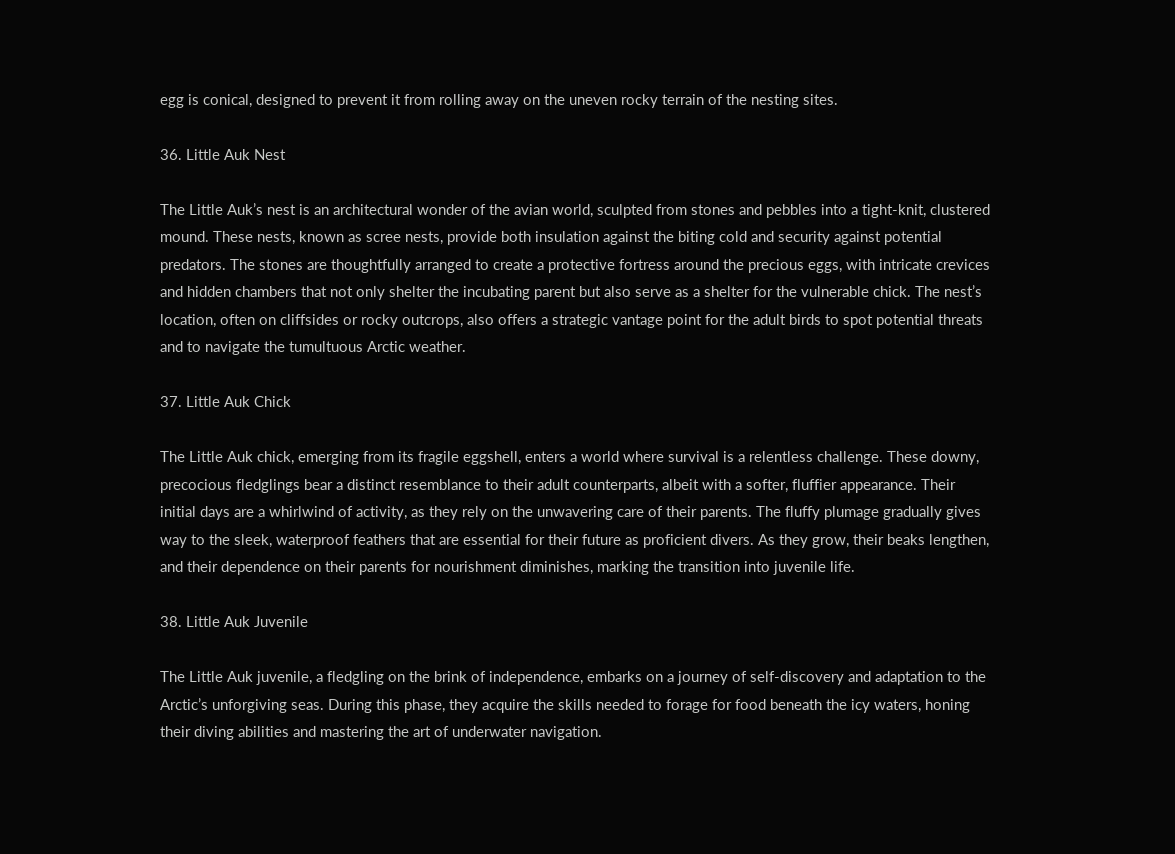egg is conical, designed to prevent it from rolling away on the uneven rocky terrain of the nesting sites.

36. Little Auk Nest

The Little Auk’s nest is an architectural wonder of the avian world, sculpted from stones and pebbles into a tight-knit, clustered mound. These nests, known as scree nests, provide both insulation against the biting cold and security against potential predators. The stones are thoughtfully arranged to create a protective fortress around the precious eggs, with intricate crevices and hidden chambers that not only shelter the incubating parent but also serve as a shelter for the vulnerable chick. The nest’s location, often on cliffsides or rocky outcrops, also offers a strategic vantage point for the adult birds to spot potential threats and to navigate the tumultuous Arctic weather.

37. Little Auk Chick

The Little Auk chick, emerging from its fragile eggshell, enters a world where survival is a relentless challenge. These downy, precocious fledglings bear a distinct resemblance to their adult counterparts, albeit with a softer, fluffier appearance. Their initial days are a whirlwind of activity, as they rely on the unwavering care of their parents. The fluffy plumage gradually gives way to the sleek, waterproof feathers that are essential for their future as proficient divers. As they grow, their beaks lengthen, and their dependence on their parents for nourishment diminishes, marking the transition into juvenile life.

38. Little Auk Juvenile

The Little Auk juvenile, a fledgling on the brink of independence, embarks on a journey of self-discovery and adaptation to the Arctic’s unforgiving seas. During this phase, they acquire the skills needed to forage for food beneath the icy waters, honing their diving abilities and mastering the art of underwater navigation.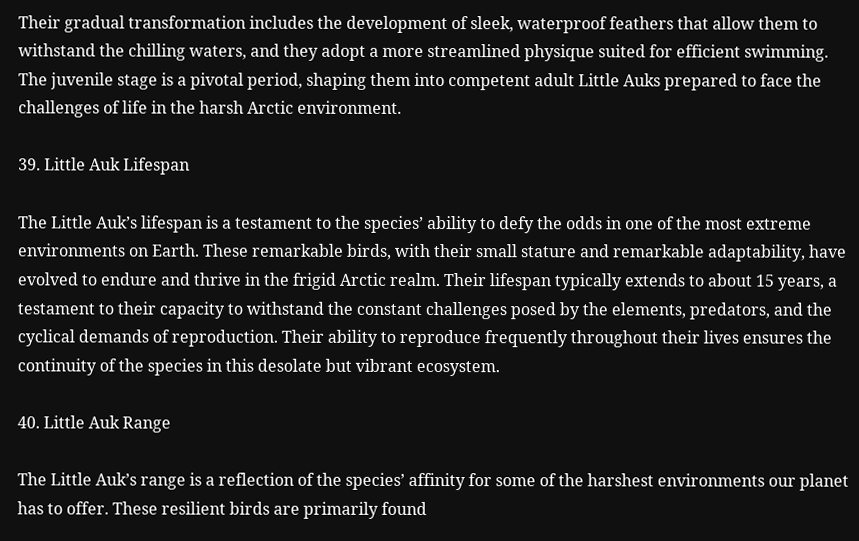Their gradual transformation includes the development of sleek, waterproof feathers that allow them to withstand the chilling waters, and they adopt a more streamlined physique suited for efficient swimming. The juvenile stage is a pivotal period, shaping them into competent adult Little Auks prepared to face the challenges of life in the harsh Arctic environment.

39. Little Auk Lifespan

The Little Auk’s lifespan is a testament to the species’ ability to defy the odds in one of the most extreme environments on Earth. These remarkable birds, with their small stature and remarkable adaptability, have evolved to endure and thrive in the frigid Arctic realm. Their lifespan typically extends to about 15 years, a testament to their capacity to withstand the constant challenges posed by the elements, predators, and the cyclical demands of reproduction. Their ability to reproduce frequently throughout their lives ensures the continuity of the species in this desolate but vibrant ecosystem.

40. Little Auk Range

The Little Auk’s range is a reflection of the species’ affinity for some of the harshest environments our planet has to offer. These resilient birds are primarily found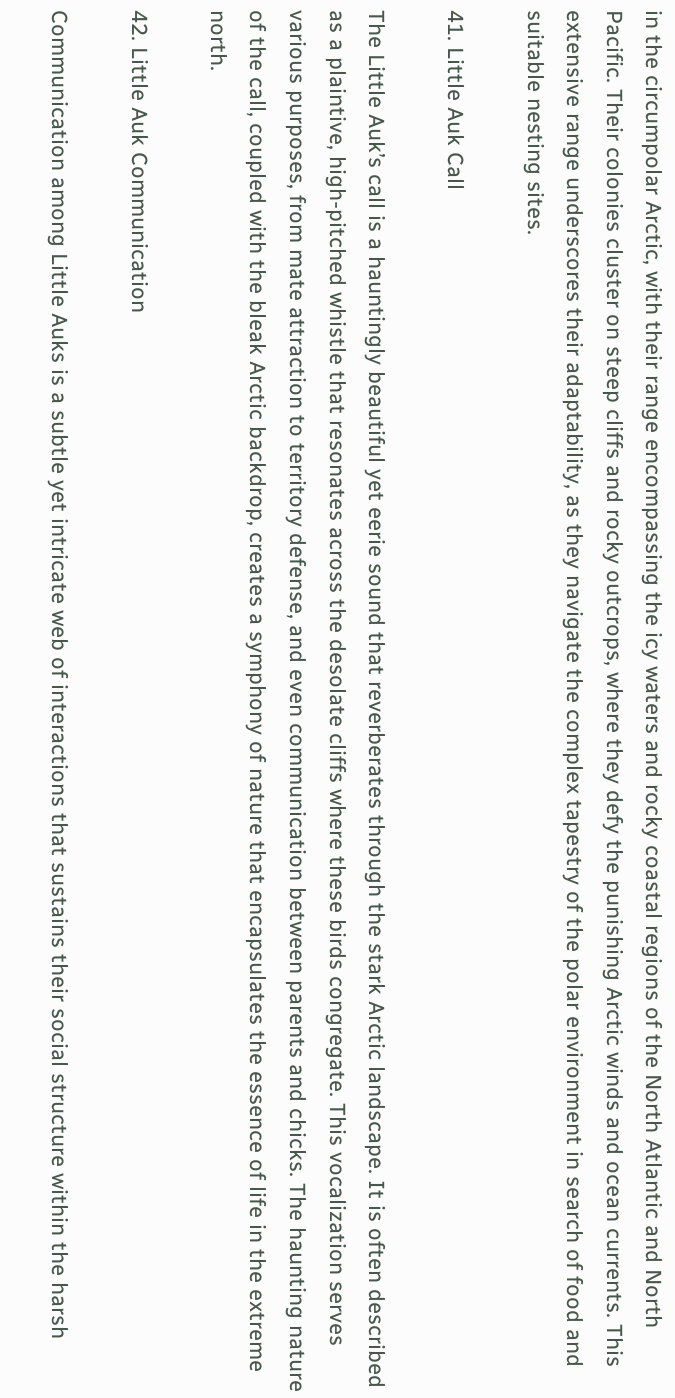in the circumpolar Arctic, with their range encompassing the icy waters and rocky coastal regions of the North Atlantic and North Pacific. Their colonies cluster on steep cliffs and rocky outcrops, where they defy the punishing Arctic winds and ocean currents. This extensive range underscores their adaptability, as they navigate the complex tapestry of the polar environment in search of food and suitable nesting sites.

41. Little Auk Call

The Little Auk’s call is a hauntingly beautiful yet eerie sound that reverberates through the stark Arctic landscape. It is often described as a plaintive, high-pitched whistle that resonates across the desolate cliffs where these birds congregate. This vocalization serves various purposes, from mate attraction to territory defense, and even communication between parents and chicks. The haunting nature of the call, coupled with the bleak Arctic backdrop, creates a symphony of nature that encapsulates the essence of life in the extreme north.

42. Little Auk Communication

Communication among Little Auks is a subtle yet intricate web of interactions that sustains their social structure within the harsh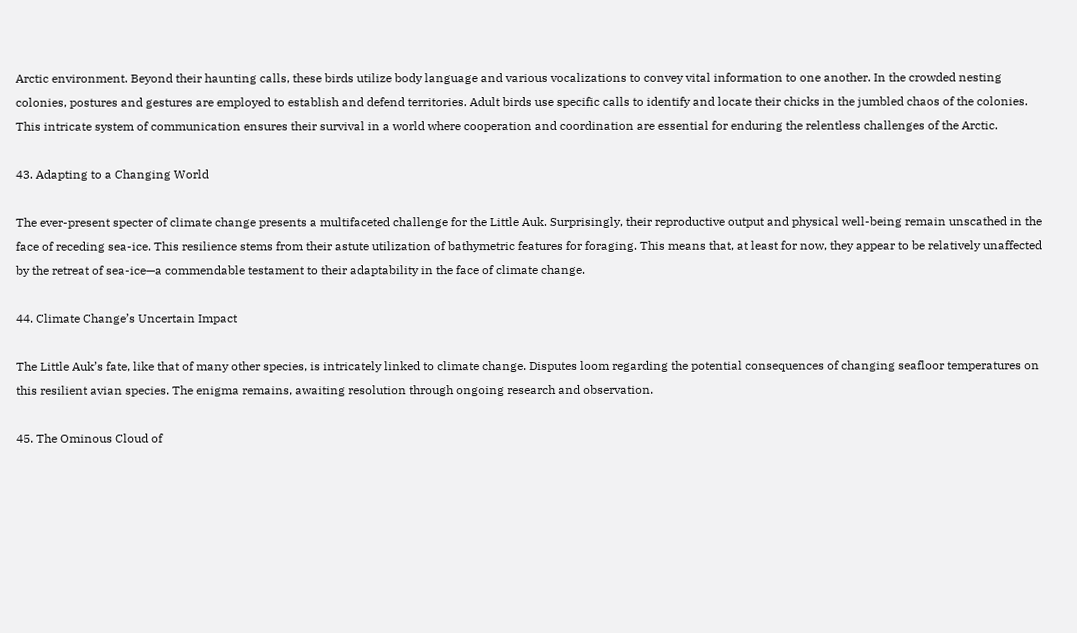Arctic environment. Beyond their haunting calls, these birds utilize body language and various vocalizations to convey vital information to one another. In the crowded nesting colonies, postures and gestures are employed to establish and defend territories. Adult birds use specific calls to identify and locate their chicks in the jumbled chaos of the colonies. This intricate system of communication ensures their survival in a world where cooperation and coordination are essential for enduring the relentless challenges of the Arctic.

43. Adapting to a Changing World

The ever-present specter of climate change presents a multifaceted challenge for the Little Auk. Surprisingly, their reproductive output and physical well-being remain unscathed in the face of receding sea-ice. This resilience stems from their astute utilization of bathymetric features for foraging. This means that, at least for now, they appear to be relatively unaffected by the retreat of sea-ice—a commendable testament to their adaptability in the face of climate change.

44. Climate Change’s Uncertain Impact

The Little Auk’s fate, like that of many other species, is intricately linked to climate change. Disputes loom regarding the potential consequences of changing seafloor temperatures on this resilient avian species. The enigma remains, awaiting resolution through ongoing research and observation.

45. The Ominous Cloud of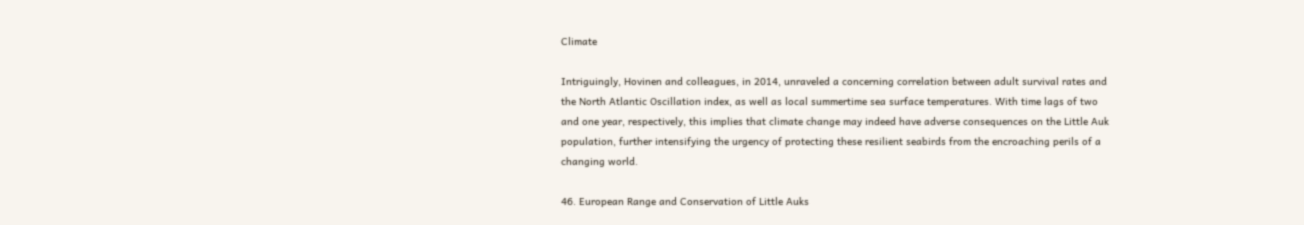Climate

Intriguingly, Hovinen and colleagues, in 2014, unraveled a concerning correlation between adult survival rates and the North Atlantic Oscillation index, as well as local summertime sea surface temperatures. With time lags of two and one year, respectively, this implies that climate change may indeed have adverse consequences on the Little Auk population, further intensifying the urgency of protecting these resilient seabirds from the encroaching perils of a changing world.

46. European Range and Conservation of Little Auks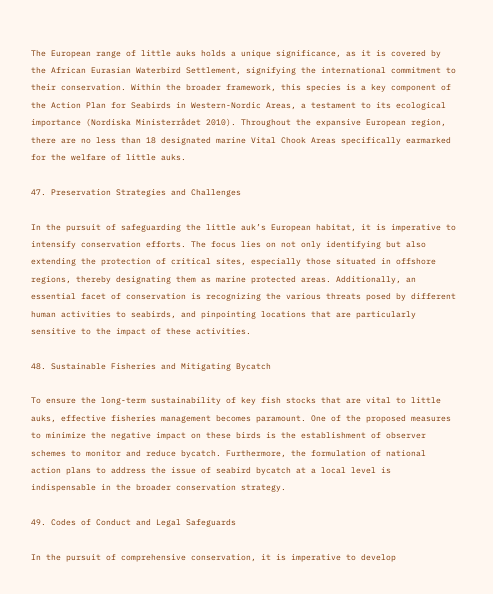The European range of little auks holds a unique significance, as it is covered by the African Eurasian Waterbird Settlement, signifying the international commitment to their conservation. Within the broader framework, this species is a key component of the Action Plan for Seabirds in Western-Nordic Areas, a testament to its ecological importance (Nordiska Ministerrådet 2010). Throughout the expansive European region, there are no less than 18 designated marine Vital Chook Areas specifically earmarked for the welfare of little auks.

47. Preservation Strategies and Challenges

In the pursuit of safeguarding the little auk’s European habitat, it is imperative to intensify conservation efforts. The focus lies on not only identifying but also extending the protection of critical sites, especially those situated in offshore regions, thereby designating them as marine protected areas. Additionally, an essential facet of conservation is recognizing the various threats posed by different human activities to seabirds, and pinpointing locations that are particularly sensitive to the impact of these activities.

48. Sustainable Fisheries and Mitigating Bycatch

To ensure the long-term sustainability of key fish stocks that are vital to little auks, effective fisheries management becomes paramount. One of the proposed measures to minimize the negative impact on these birds is the establishment of observer schemes to monitor and reduce bycatch. Furthermore, the formulation of national action plans to address the issue of seabird bycatch at a local level is indispensable in the broader conservation strategy.

49. Codes of Conduct and Legal Safeguards

In the pursuit of comprehensive conservation, it is imperative to develop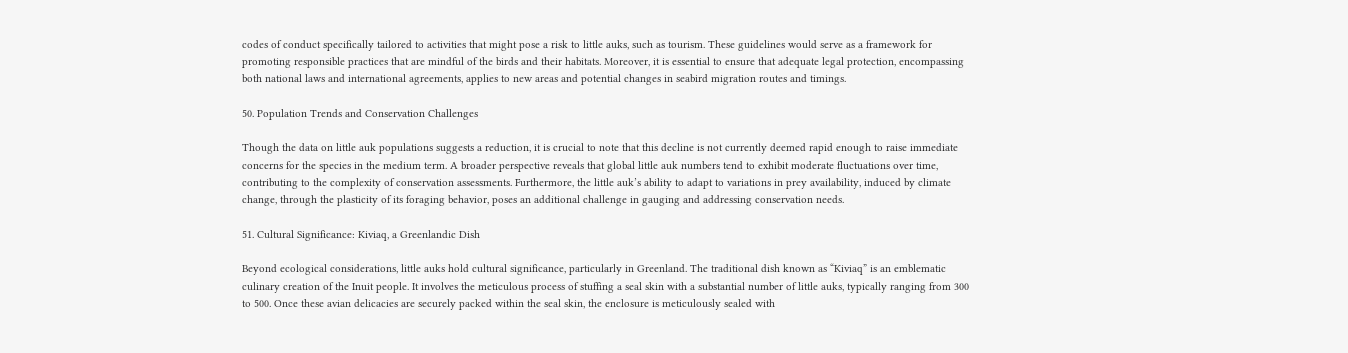codes of conduct specifically tailored to activities that might pose a risk to little auks, such as tourism. These guidelines would serve as a framework for promoting responsible practices that are mindful of the birds and their habitats. Moreover, it is essential to ensure that adequate legal protection, encompassing both national laws and international agreements, applies to new areas and potential changes in seabird migration routes and timings.

50. Population Trends and Conservation Challenges

Though the data on little auk populations suggests a reduction, it is crucial to note that this decline is not currently deemed rapid enough to raise immediate concerns for the species in the medium term. A broader perspective reveals that global little auk numbers tend to exhibit moderate fluctuations over time, contributing to the complexity of conservation assessments. Furthermore, the little auk’s ability to adapt to variations in prey availability, induced by climate change, through the plasticity of its foraging behavior, poses an additional challenge in gauging and addressing conservation needs.

51. Cultural Significance: Kiviaq, a Greenlandic Dish

Beyond ecological considerations, little auks hold cultural significance, particularly in Greenland. The traditional dish known as “Kiviaq” is an emblematic culinary creation of the Inuit people. It involves the meticulous process of stuffing a seal skin with a substantial number of little auks, typically ranging from 300 to 500. Once these avian delicacies are securely packed within the seal skin, the enclosure is meticulously sealed with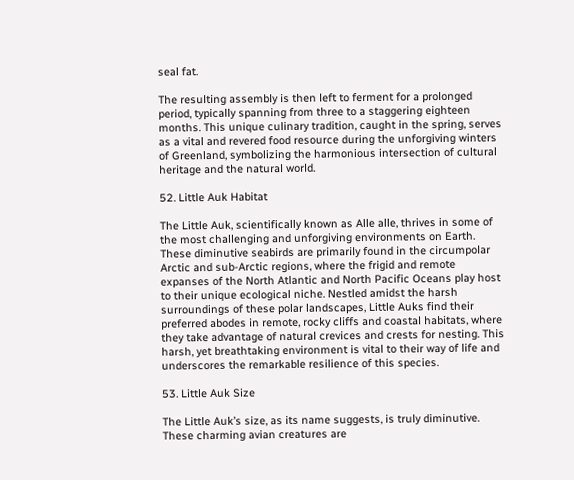seal fat.

The resulting assembly is then left to ferment for a prolonged period, typically spanning from three to a staggering eighteen months. This unique culinary tradition, caught in the spring, serves as a vital and revered food resource during the unforgiving winters of Greenland, symbolizing the harmonious intersection of cultural heritage and the natural world.

52. Little Auk Habitat

The Little Auk, scientifically known as Alle alle, thrives in some of the most challenging and unforgiving environments on Earth. These diminutive seabirds are primarily found in the circumpolar Arctic and sub-Arctic regions, where the frigid and remote expanses of the North Atlantic and North Pacific Oceans play host to their unique ecological niche. Nestled amidst the harsh surroundings of these polar landscapes, Little Auks find their preferred abodes in remote, rocky cliffs and coastal habitats, where they take advantage of natural crevices and crests for nesting. This harsh, yet breathtaking environment is vital to their way of life and underscores the remarkable resilience of this species.

53. Little Auk Size

The Little Auk’s size, as its name suggests, is truly diminutive. These charming avian creatures are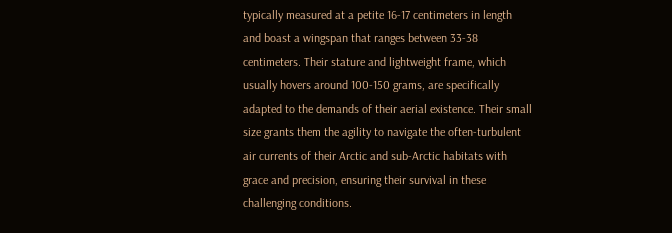typically measured at a petite 16-17 centimeters in length and boast a wingspan that ranges between 33-38 centimeters. Their stature and lightweight frame, which usually hovers around 100-150 grams, are specifically adapted to the demands of their aerial existence. Their small size grants them the agility to navigate the often-turbulent air currents of their Arctic and sub-Arctic habitats with grace and precision, ensuring their survival in these challenging conditions.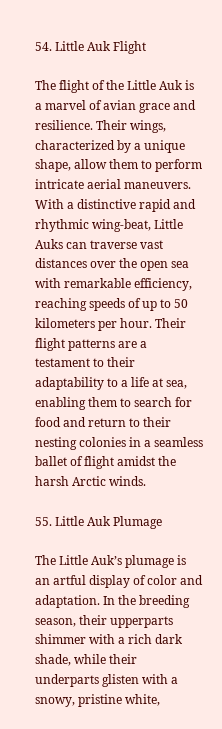54. Little Auk Flight

The flight of the Little Auk is a marvel of avian grace and resilience. Their wings, characterized by a unique shape, allow them to perform intricate aerial maneuvers. With a distinctive rapid and rhythmic wing-beat, Little Auks can traverse vast distances over the open sea with remarkable efficiency, reaching speeds of up to 50 kilometers per hour. Their flight patterns are a testament to their adaptability to a life at sea, enabling them to search for food and return to their nesting colonies in a seamless ballet of flight amidst the harsh Arctic winds.

55. Little Auk Plumage

The Little Auk’s plumage is an artful display of color and adaptation. In the breeding season, their upperparts shimmer with a rich dark shade, while their underparts glisten with a snowy, pristine white,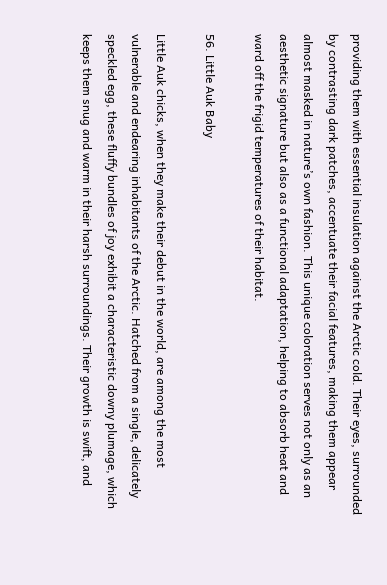providing them with essential insulation against the Arctic cold. Their eyes, surrounded by contrasting dark patches, accentuate their facial features, making them appear almost masked in nature’s own fashion. This unique coloration serves not only as an aesthetic signature but also as a functional adaptation, helping to absorb heat and ward off the frigid temperatures of their habitat.

56. Little Auk Baby

Little Auk chicks, when they make their debut in the world, are among the most vulnerable and endearing inhabitants of the Arctic. Hatched from a single, delicately speckled egg, these fluffy bundles of joy exhibit a characteristic downy plumage, which keeps them snug and warm in their harsh surroundings. Their growth is swift, and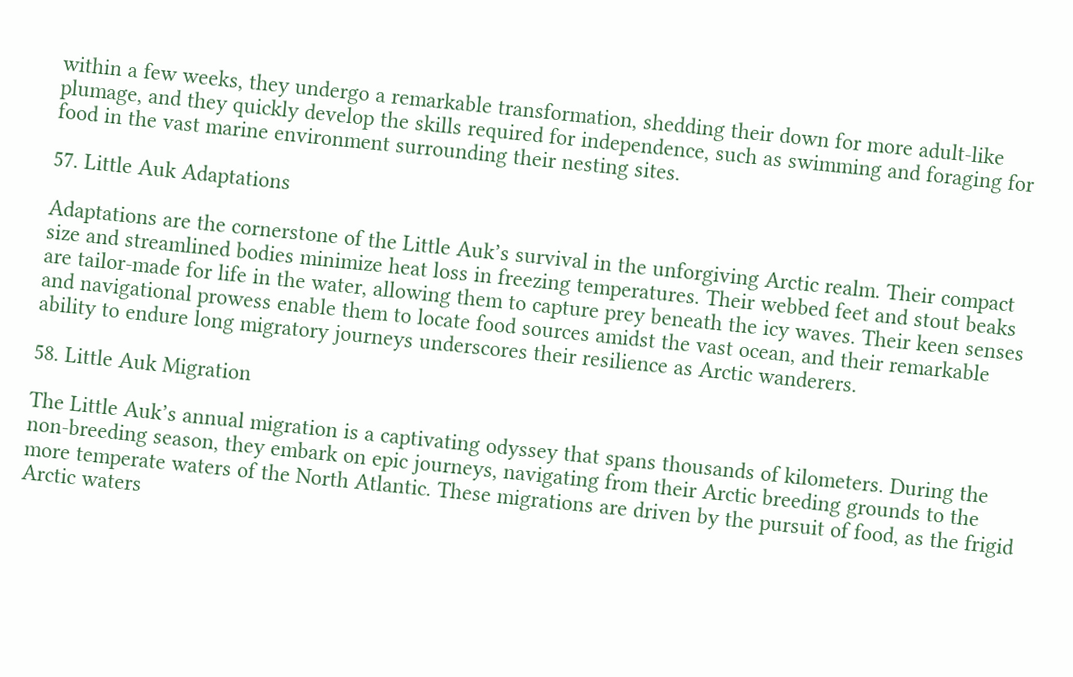within a few weeks, they undergo a remarkable transformation, shedding their down for more adult-like plumage, and they quickly develop the skills required for independence, such as swimming and foraging for food in the vast marine environment surrounding their nesting sites.

57. Little Auk Adaptations

Adaptations are the cornerstone of the Little Auk’s survival in the unforgiving Arctic realm. Their compact size and streamlined bodies minimize heat loss in freezing temperatures. Their webbed feet and stout beaks are tailor-made for life in the water, allowing them to capture prey beneath the icy waves. Their keen senses and navigational prowess enable them to locate food sources amidst the vast ocean, and their remarkable ability to endure long migratory journeys underscores their resilience as Arctic wanderers.

58. Little Auk Migration

The Little Auk’s annual migration is a captivating odyssey that spans thousands of kilometers. During the non-breeding season, they embark on epic journeys, navigating from their Arctic breeding grounds to the more temperate waters of the North Atlantic. These migrations are driven by the pursuit of food, as the frigid Arctic waters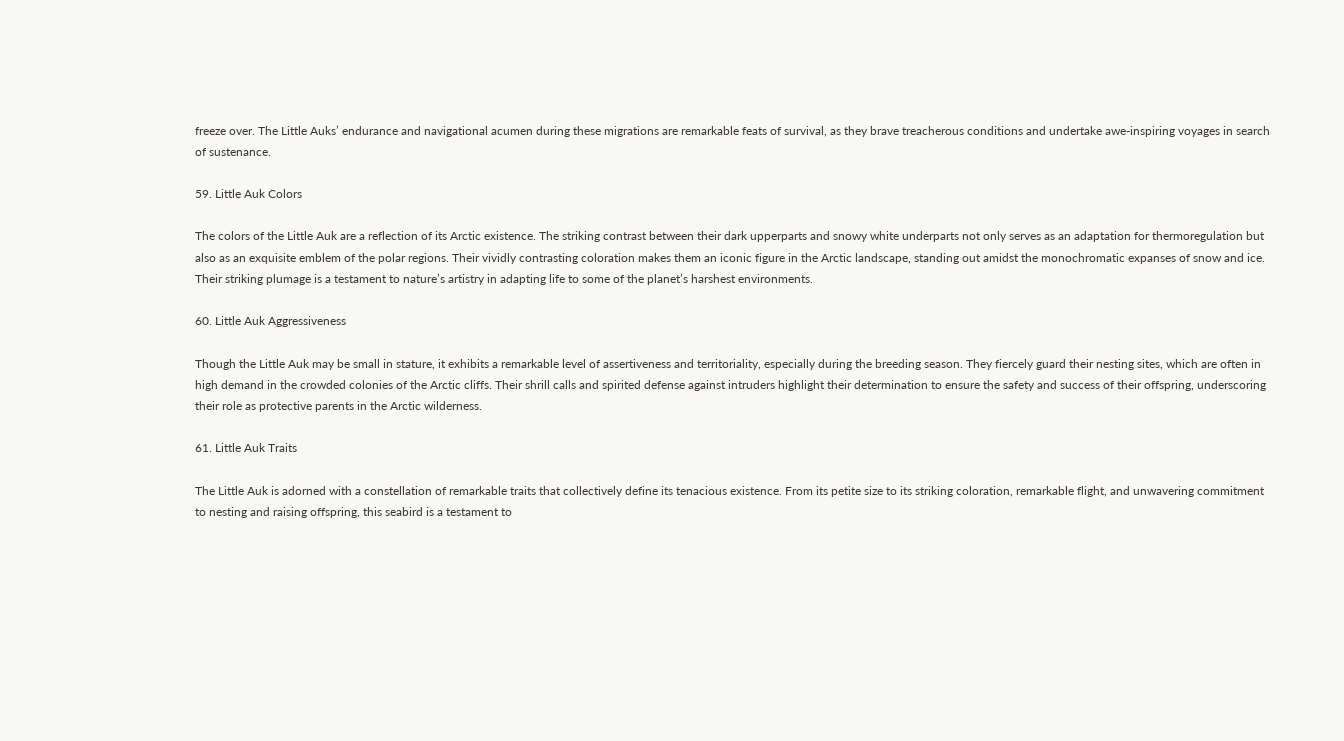freeze over. The Little Auks’ endurance and navigational acumen during these migrations are remarkable feats of survival, as they brave treacherous conditions and undertake awe-inspiring voyages in search of sustenance.

59. Little Auk Colors

The colors of the Little Auk are a reflection of its Arctic existence. The striking contrast between their dark upperparts and snowy white underparts not only serves as an adaptation for thermoregulation but also as an exquisite emblem of the polar regions. Their vividly contrasting coloration makes them an iconic figure in the Arctic landscape, standing out amidst the monochromatic expanses of snow and ice. Their striking plumage is a testament to nature’s artistry in adapting life to some of the planet’s harshest environments.

60. Little Auk Aggressiveness

Though the Little Auk may be small in stature, it exhibits a remarkable level of assertiveness and territoriality, especially during the breeding season. They fiercely guard their nesting sites, which are often in high demand in the crowded colonies of the Arctic cliffs. Their shrill calls and spirited defense against intruders highlight their determination to ensure the safety and success of their offspring, underscoring their role as protective parents in the Arctic wilderness.

61. Little Auk Traits

The Little Auk is adorned with a constellation of remarkable traits that collectively define its tenacious existence. From its petite size to its striking coloration, remarkable flight, and unwavering commitment to nesting and raising offspring, this seabird is a testament to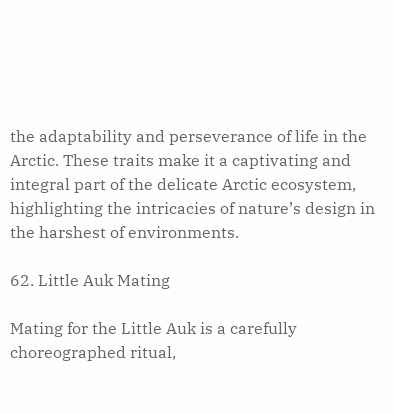the adaptability and perseverance of life in the Arctic. These traits make it a captivating and integral part of the delicate Arctic ecosystem, highlighting the intricacies of nature’s design in the harshest of environments.

62. Little Auk Mating

Mating for the Little Auk is a carefully choreographed ritual,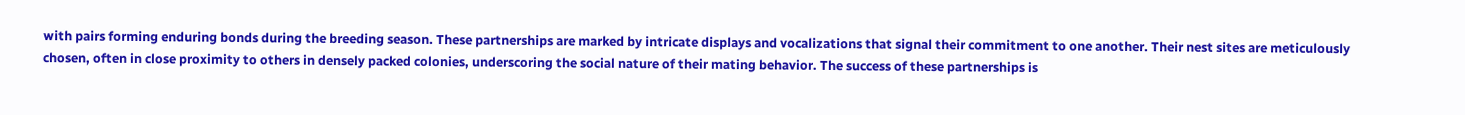with pairs forming enduring bonds during the breeding season. These partnerships are marked by intricate displays and vocalizations that signal their commitment to one another. Their nest sites are meticulously chosen, often in close proximity to others in densely packed colonies, underscoring the social nature of their mating behavior. The success of these partnerships is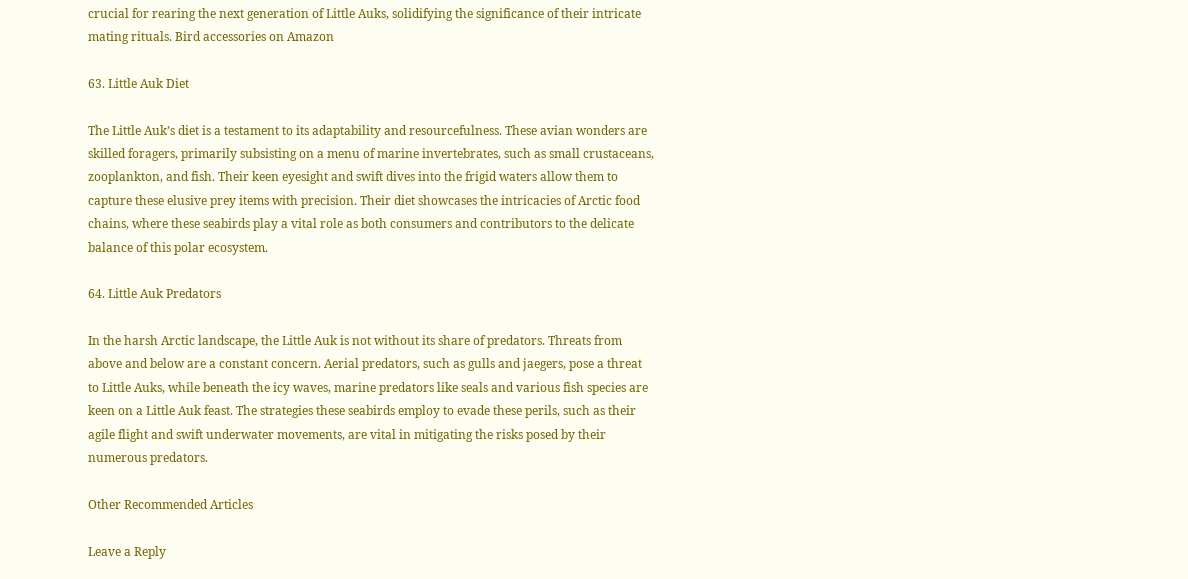crucial for rearing the next generation of Little Auks, solidifying the significance of their intricate mating rituals. Bird accessories on Amazon

63. Little Auk Diet

The Little Auk’s diet is a testament to its adaptability and resourcefulness. These avian wonders are skilled foragers, primarily subsisting on a menu of marine invertebrates, such as small crustaceans, zooplankton, and fish. Their keen eyesight and swift dives into the frigid waters allow them to capture these elusive prey items with precision. Their diet showcases the intricacies of Arctic food chains, where these seabirds play a vital role as both consumers and contributors to the delicate balance of this polar ecosystem.

64. Little Auk Predators

In the harsh Arctic landscape, the Little Auk is not without its share of predators. Threats from above and below are a constant concern. Aerial predators, such as gulls and jaegers, pose a threat to Little Auks, while beneath the icy waves, marine predators like seals and various fish species are keen on a Little Auk feast. The strategies these seabirds employ to evade these perils, such as their agile flight and swift underwater movements, are vital in mitigating the risks posed by their numerous predators.

Other Recommended Articles

Leave a Reply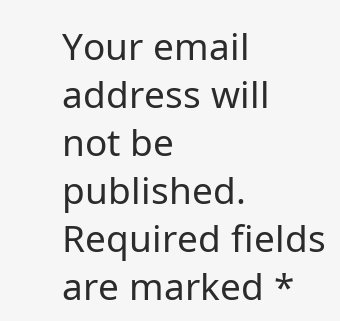Your email address will not be published. Required fields are marked *